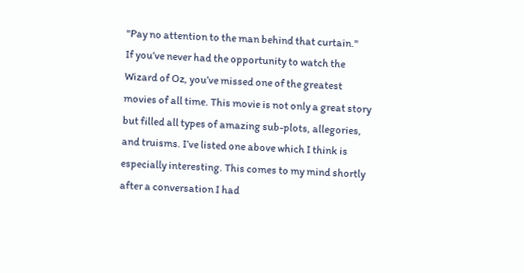"Pay no attention to the man behind that curtain."
If you’ve never had the opportunity to watch the Wizard of Oz, you’ve missed one of the greatest movies of all time. This movie is not only a great story but filled all types of amazing sub-plots, allegories, and truisms. I’ve listed one above which I think is especially interesting. This comes to my mind shortly after a conversation I had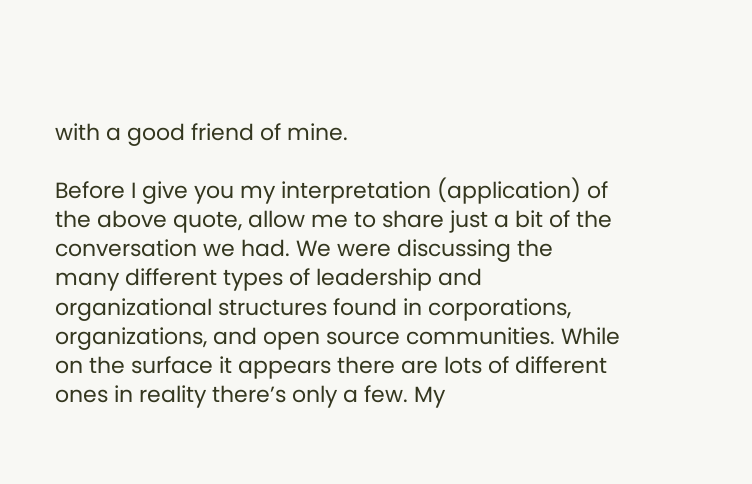with a good friend of mine.

Before I give you my interpretation (application) of the above quote, allow me to share just a bit of the conversation we had. We were discussing the many different types of leadership and organizational structures found in corporations, organizations, and open source communities. While on the surface it appears there are lots of different ones in reality there’s only a few. My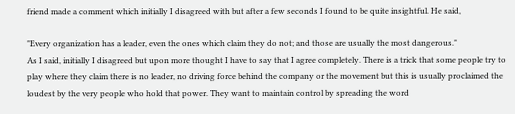friend made a comment which initially I disagreed with but after a few seconds I found to be quite insightful. He said,

"Every organization has a leader, even the ones which claim they do not; and those are usually the most dangerous."
As I said, initially I disagreed but upon more thought I have to say that I agree completely. There is a trick that some people try to play where they claim there is no leader, no driving force behind the company or the movement but this is usually proclaimed the loudest by the very people who hold that power. They want to maintain control by spreading the word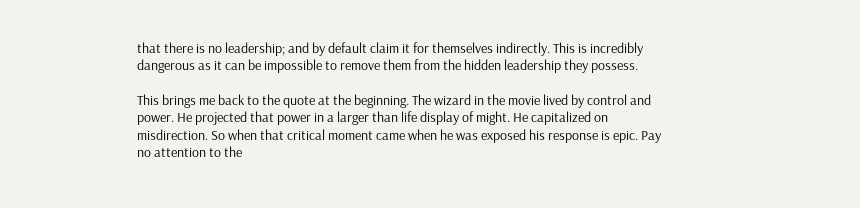that there is no leadership; and by default claim it for themselves indirectly. This is incredibly dangerous as it can be impossible to remove them from the hidden leadership they possess.

This brings me back to the quote at the beginning. The wizard in the movie lived by control and power. He projected that power in a larger than life display of might. He capitalized on misdirection. So when that critical moment came when he was exposed his response is epic. Pay no attention to the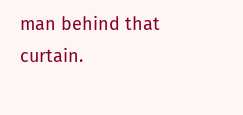man behind that curtain.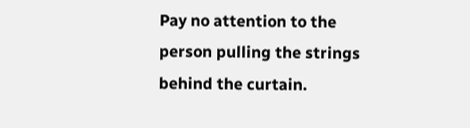Pay no attention to the person pulling the strings behind the curtain.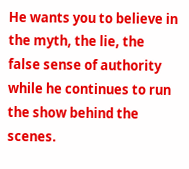He wants you to believe in the myth, the lie, the false sense of authority while he continues to run the show behind the scenes.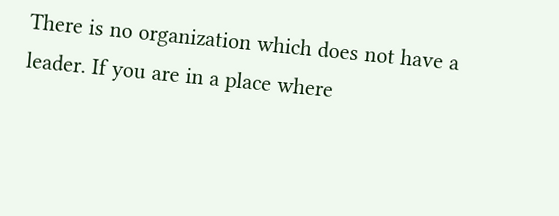There is no organization which does not have a leader. If you are in a place where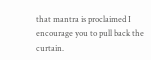that mantra is proclaimed I encourage you to pull back the curtain.